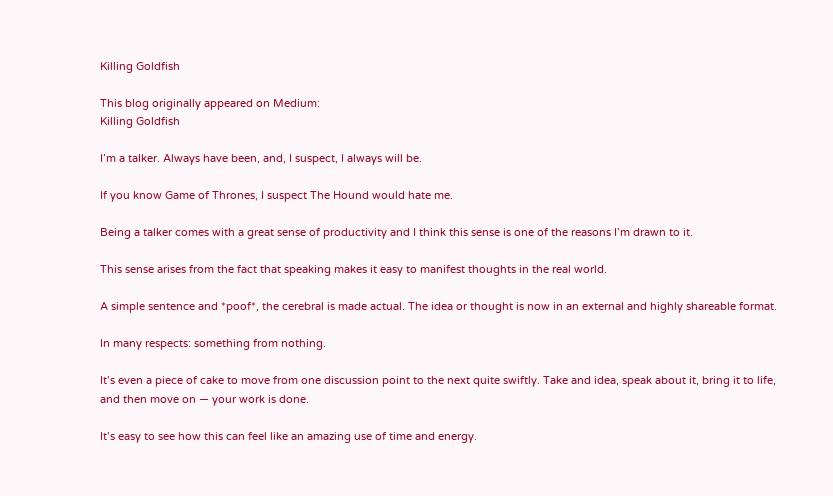Killing Goldfish

This blog originally appeared on Medium:
Killing Goldfish

I’m a talker. Always have been, and, I suspect, I always will be.

If you know Game of Thrones, I suspect The Hound would hate me.

Being a talker comes with a great sense of productivity and I think this sense is one of the reasons I’m drawn to it.

This sense arises from the fact that speaking makes it easy to manifest thoughts in the real world.

A simple sentence and *poof*, the cerebral is made actual. The idea or thought is now in an external and highly shareable format.

In many respects: something from nothing.

It’s even a piece of cake to move from one discussion point to the next quite swiftly. Take and idea, speak about it, bring it to life, and then move on — your work is done.

It’s easy to see how this can feel like an amazing use of time and energy.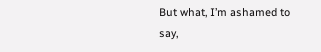But what, I’m ashamed to say,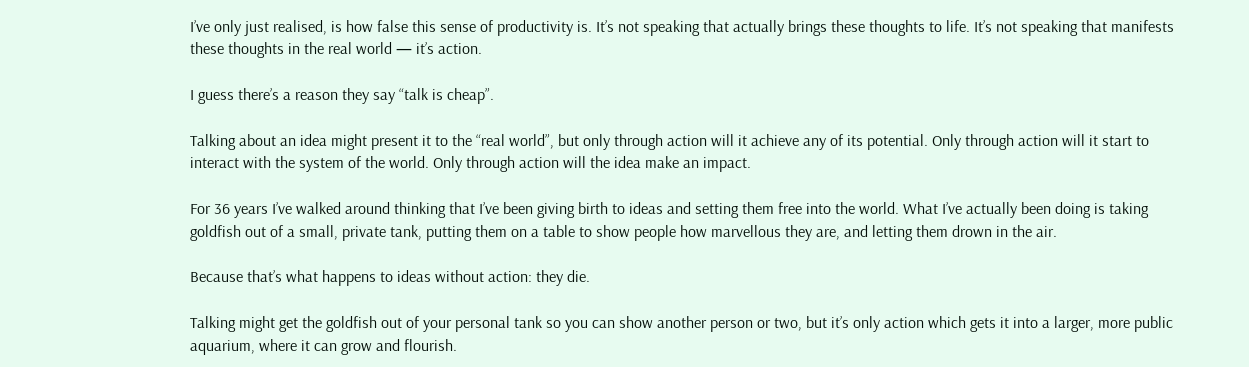I’ve only just realised, is how false this sense of productivity is. It’s not speaking that actually brings these thoughts to life. It’s not speaking that manifests these thoughts in the real world — it’s action.

I guess there’s a reason they say “talk is cheap”.

Talking about an idea might present it to the “real world”, but only through action will it achieve any of its potential. Only through action will it start to interact with the system of the world. Only through action will the idea make an impact.

For 36 years I’ve walked around thinking that I’ve been giving birth to ideas and setting them free into the world. What I’ve actually been doing is taking goldfish out of a small, private tank, putting them on a table to show people how marvellous they are, and letting them drown in the air.

Because that’s what happens to ideas without action: they die.

Talking might get the goldfish out of your personal tank so you can show another person or two, but it’s only action which gets it into a larger, more public aquarium, where it can grow and flourish.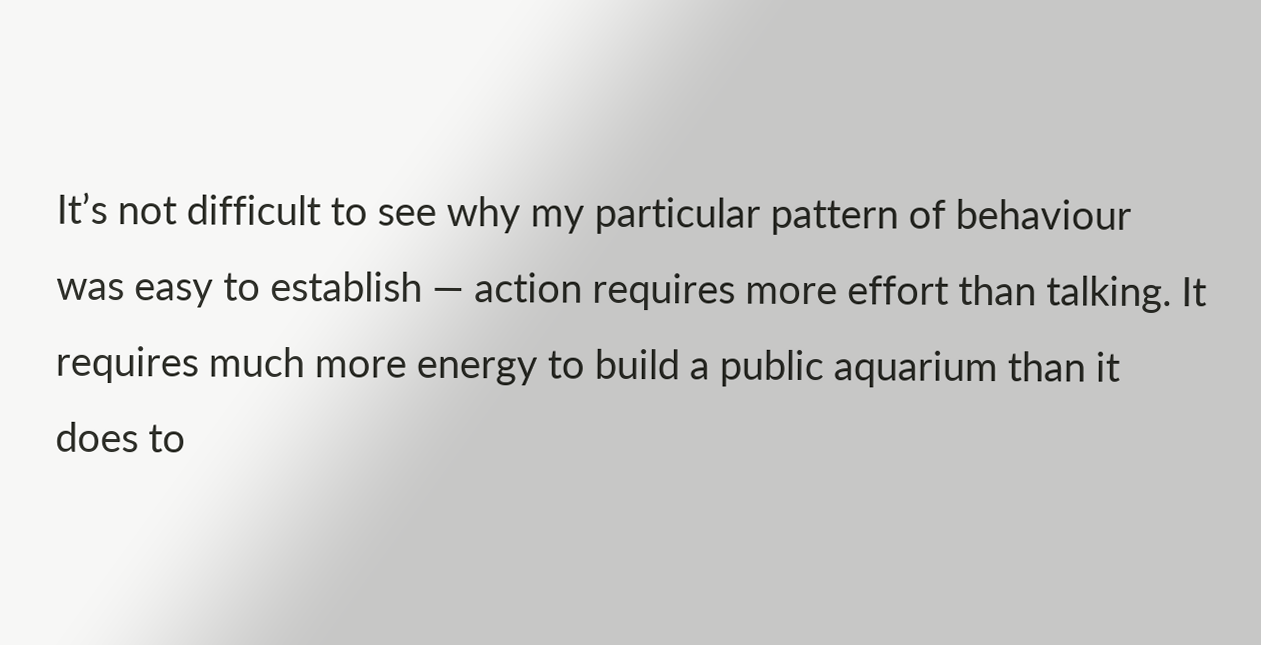It’s not difficult to see why my particular pattern of behaviour was easy to establish — action requires more effort than talking. It requires much more energy to build a public aquarium than it does to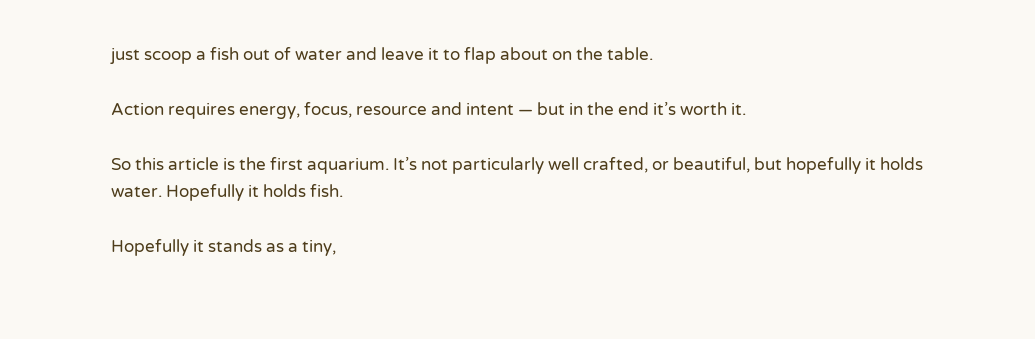just scoop a fish out of water and leave it to flap about on the table.

Action requires energy, focus, resource and intent — but in the end it’s worth it.

So this article is the first aquarium. It’s not particularly well crafted, or beautiful, but hopefully it holds water. Hopefully it holds fish.

Hopefully it stands as a tiny,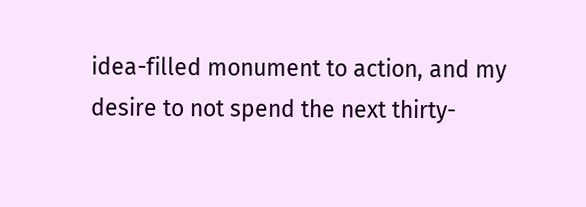idea-filled monument to action, and my desire to not spend the next thirty-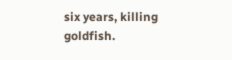six years, killing goldfish.